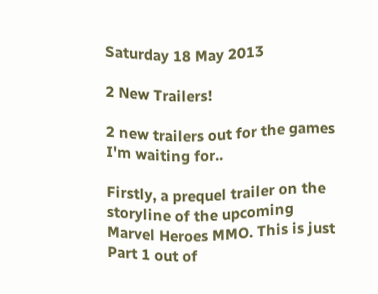Saturday 18 May 2013

2 New Trailers!

2 new trailers out for the games I'm waiting for..

Firstly, a prequel trailer on the storyline of the upcoming Marvel Heroes MMO. This is just Part 1 out of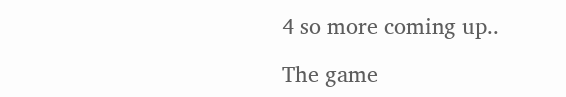4 so more coming up..

The game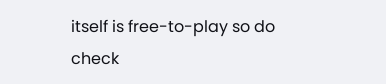itself is free-to-play so do check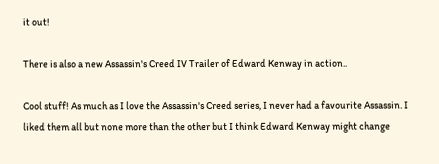it out!

There is also a new Assassin's Creed IV Trailer of Edward Kenway in action..

Cool stuff! As much as I love the Assassin's Creed series, I never had a favourite Assassin. I liked them all but none more than the other but I think Edward Kenway might change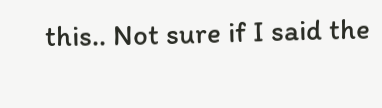this.. Not sure if I said the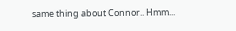same thing about Connor.. Hmm...